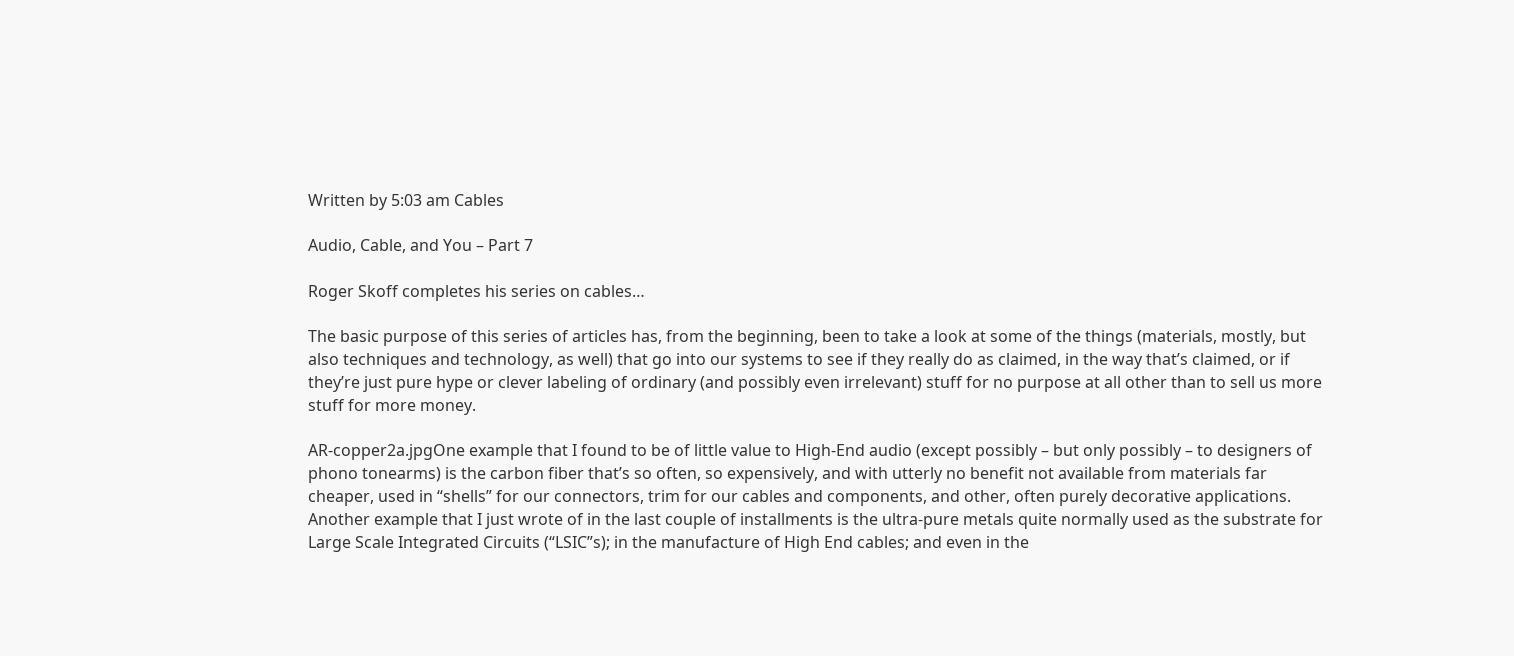Written by 5:03 am Cables

Audio, Cable, and You – Part 7

Roger Skoff completes his series on cables…

The basic purpose of this series of articles has, from the beginning, been to take a look at some of the things (materials, mostly, but also techniques and technology, as well) that go into our systems to see if they really do as claimed, in the way that’s claimed, or if they’re just pure hype or clever labeling of ordinary (and possibly even irrelevant) stuff for no purpose at all other than to sell us more stuff for more money.

AR-copper2a.jpgOne example that I found to be of little value to High-End audio (except possibly – but only possibly – to designers of phono tonearms) is the carbon fiber that’s so often, so expensively, and with utterly no benefit not available from materials far cheaper, used in “shells” for our connectors, trim for our cables and components, and other, often purely decorative applications. Another example that I just wrote of in the last couple of installments is the ultra-pure metals quite normally used as the substrate for Large Scale Integrated Circuits (“LSIC”s); in the manufacture of High End cables; and even in the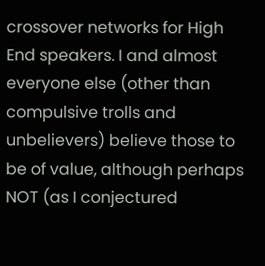crossover networks for High End speakers. I and almost everyone else (other than compulsive trolls and unbelievers) believe those to be of value, although perhaps NOT (as I conjectured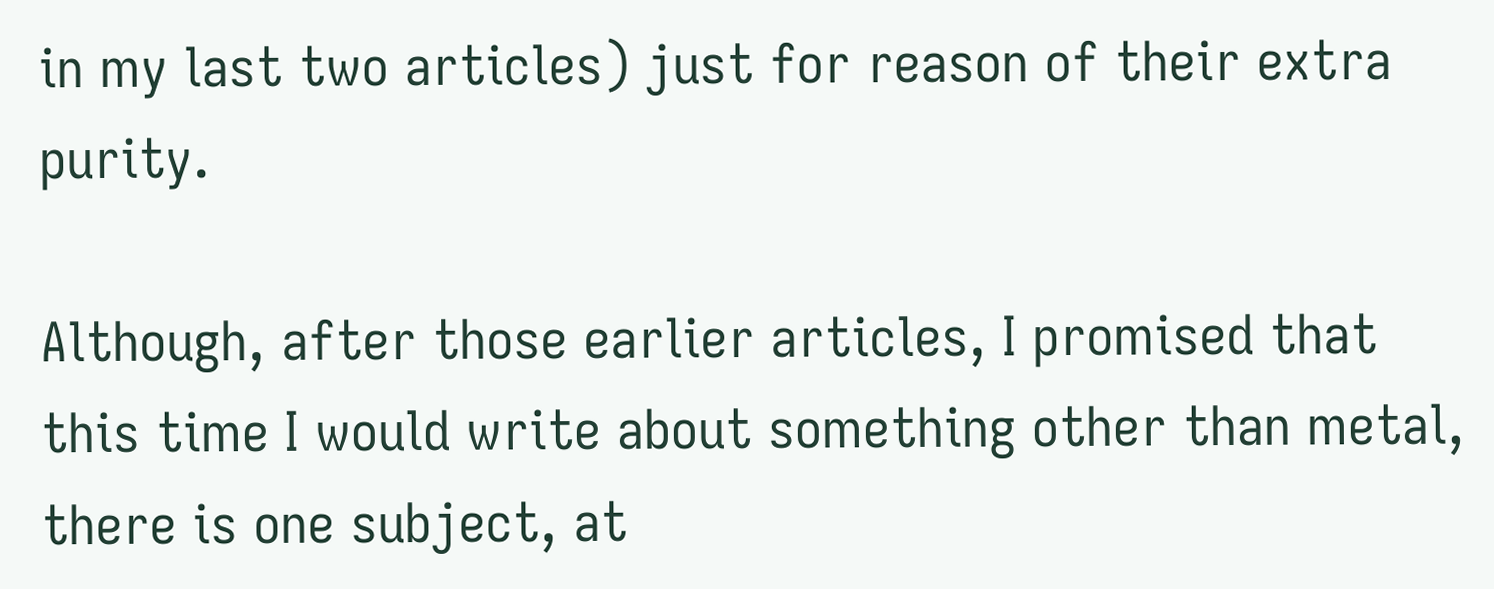in my last two articles) just for reason of their extra purity.

Although, after those earlier articles, I promised that this time I would write about something other than metal, there is one subject, at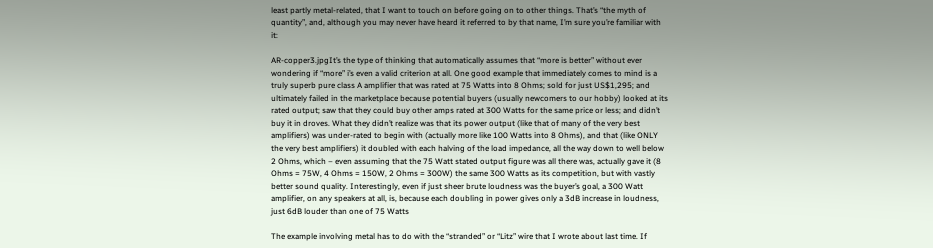least partly metal-related, that I want to touch on before going on to other things. That’s “the myth of quantity”, and, although you may never have heard it referred to by that name, I’m sure you’re familiar with it:

AR-copper3.jpgIt’s the type of thinking that automatically assumes that “more is better” without ever wondering if “more” i’s even a valid criterion at all. One good example that immediately comes to mind is a truly superb pure class A amplifier that was rated at 75 Watts into 8 Ohms; sold for just US$1,295; and ultimately failed in the marketplace because potential buyers (usually newcomers to our hobby) looked at its rated output; saw that they could buy other amps rated at 300 Watts for the same price or less; and didn’t buy it in droves. What they didn’t realize was that its power output (like that of many of the very best amplifiers) was under-rated to begin with (actually more like 100 Watts into 8 Ohms), and that (like ONLY the very best amplifiers) it doubled with each halving of the load impedance, all the way down to well below 2 Ohms, which – even assuming that the 75 Watt stated output figure was all there was, actually gave it (8 Ohms = 75W, 4 Ohms = 150W, 2 Ohms = 300W) the same 300 Watts as its competition, but with vastly better sound quality. Interestingly, even if just sheer brute loudness was the buyer’s goal, a 300 Watt amplifier, on any speakers at all, is, because each doubling in power gives only a 3dB increase in loudness, just 6dB louder than one of 75 Watts

The example involving metal has to do with the “stranded” or “Litz” wire that I wrote about last time. If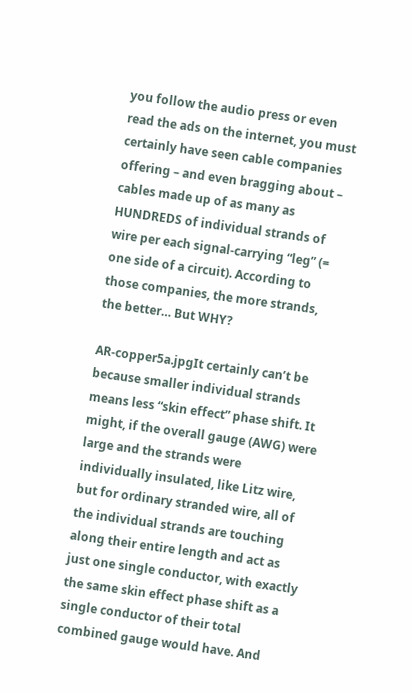you follow the audio press or even read the ads on the internet, you must certainly have seen cable companies offering – and even bragging about – cables made up of as many as HUNDREDS of individual strands of wire per each signal-carrying “leg” (= one side of a circuit). According to those companies, the more strands, the better… But WHY?

AR-copper5a.jpgIt certainly can’t be because smaller individual strands means less “skin effect” phase shift. It might, if the overall gauge (AWG) were large and the strands were individually insulated, like Litz wire, but for ordinary stranded wire, all of the individual strands are touching along their entire length and act as just one single conductor, with exactly the same skin effect phase shift as a single conductor of their total combined gauge would have. And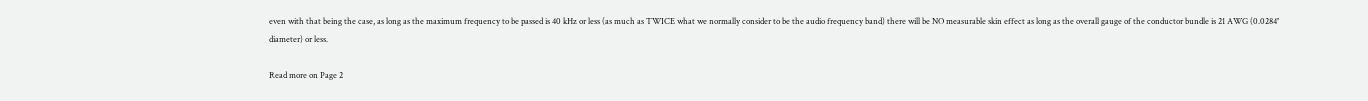even with that being the case, as long as the maximum frequency to be passed is 40 kHz or less (as much as TWICE what we normally consider to be the audio frequency band) there will be NO measurable skin effect as long as the overall gauge of the conductor bundle is 21 AWG (0.0284″ diameter) or less.

Read more on Page 2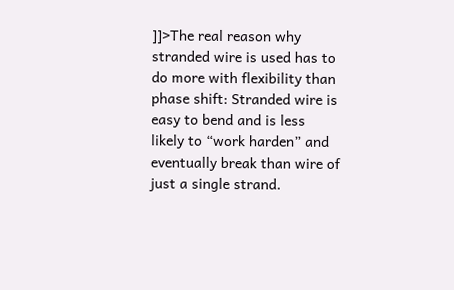]]>The real reason why stranded wire is used has to do more with flexibility than phase shift: Stranded wire is easy to bend and is less likely to “work harden” and eventually break than wire of just a single strand.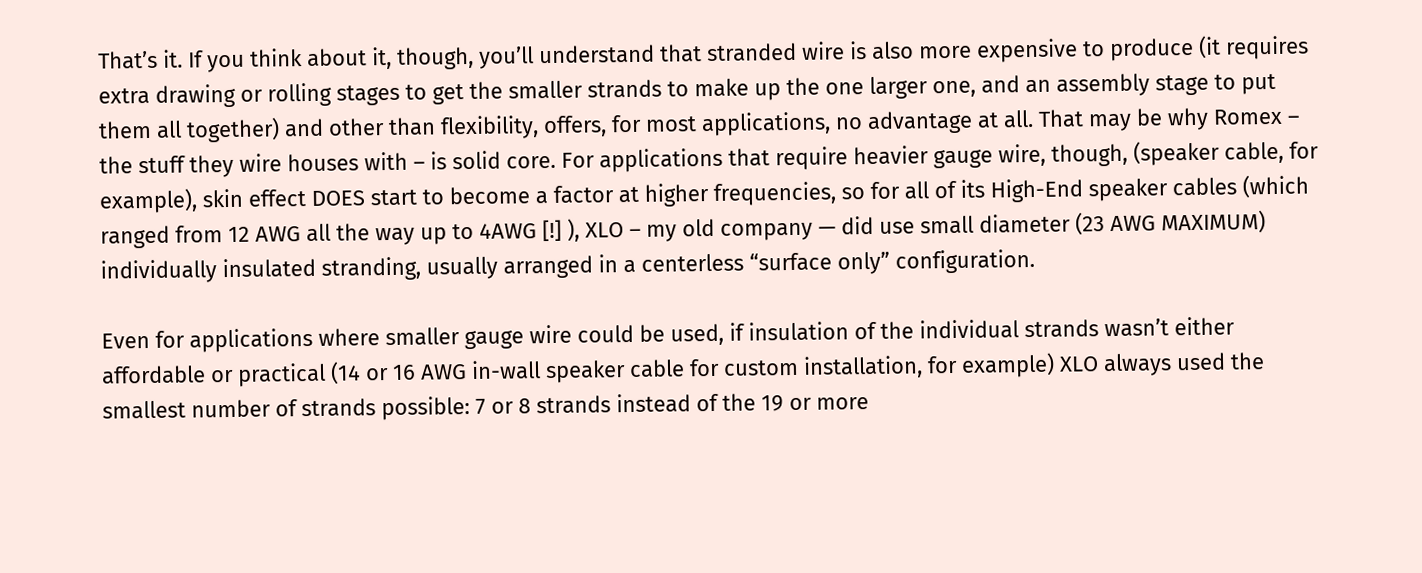That’s it. If you think about it, though, you’ll understand that stranded wire is also more expensive to produce (it requires extra drawing or rolling stages to get the smaller strands to make up the one larger one, and an assembly stage to put them all together) and other than flexibility, offers, for most applications, no advantage at all. That may be why Romex – the stuff they wire houses with – is solid core. For applications that require heavier gauge wire, though, (speaker cable, for example), skin effect DOES start to become a factor at higher frequencies, so for all of its High-End speaker cables (which ranged from 12 AWG all the way up to 4AWG [!] ), XLO – my old company — did use small diameter (23 AWG MAXIMUM) individually insulated stranding, usually arranged in a centerless “surface only” configuration.

Even for applications where smaller gauge wire could be used, if insulation of the individual strands wasn’t either affordable or practical (14 or 16 AWG in-wall speaker cable for custom installation, for example) XLO always used the smallest number of strands possible: 7 or 8 strands instead of the 19 or more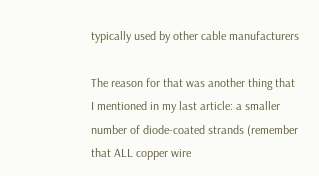typically used by other cable manufacturers

The reason for that was another thing that I mentioned in my last article: a smaller number of diode-coated strands (remember that ALL copper wire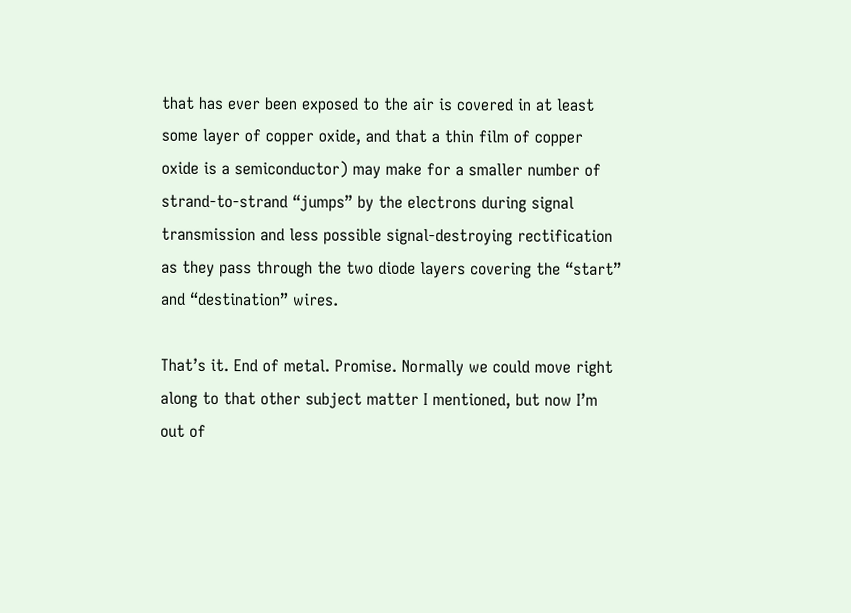that has ever been exposed to the air is covered in at least some layer of copper oxide, and that a thin film of copper oxide is a semiconductor) may make for a smaller number of strand-to-strand “jumps” by the electrons during signal transmission and less possible signal-destroying rectification as they pass through the two diode layers covering the “start” and “destination” wires.

That’s it. End of metal. Promise. Normally we could move right along to that other subject matter I mentioned, but now I’m out of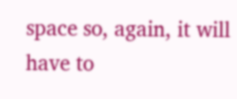space so, again, it will have to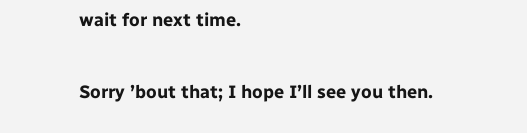wait for next time.

Sorry ’bout that; I hope I’ll see you then.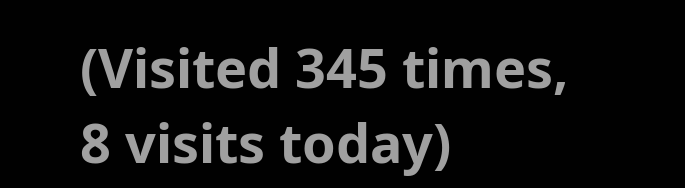(Visited 345 times, 8 visits today)